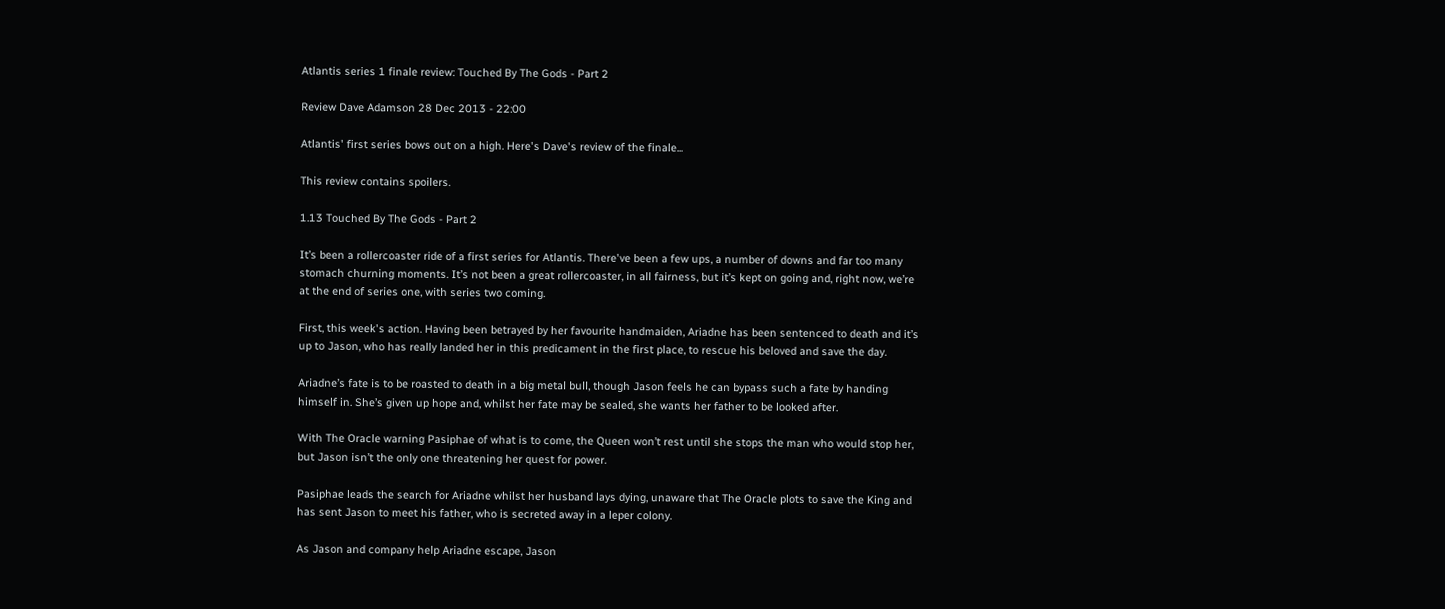Atlantis series 1 finale review: Touched By The Gods - Part 2

Review Dave Adamson 28 Dec 2013 - 22:00

Atlantis' first series bows out on a high. Here's Dave's review of the finale...

This review contains spoilers.

1.13 Touched By The Gods - Part 2

It’s been a rollercoaster ride of a first series for Atlantis. There've been a few ups, a number of downs and far too many stomach churning moments. It’s not been a great rollercoaster, in all fairness, but it’s kept on going and, right now, we’re at the end of series one, with series two coming.

First, this week's action. Having been betrayed by her favourite handmaiden, Ariadne has been sentenced to death and it’s up to Jason, who has really landed her in this predicament in the first place, to rescue his beloved and save the day.

Ariadne’s fate is to be roasted to death in a big metal bull, though Jason feels he can bypass such a fate by handing himself in. She’s given up hope and, whilst her fate may be sealed, she wants her father to be looked after.

With The Oracle warning Pasiphae of what is to come, the Queen won’t rest until she stops the man who would stop her, but Jason isn’t the only one threatening her quest for power.

Pasiphae leads the search for Ariadne whilst her husband lays dying, unaware that The Oracle plots to save the King and has sent Jason to meet his father, who is secreted away in a leper colony.

As Jason and company help Ariadne escape, Jason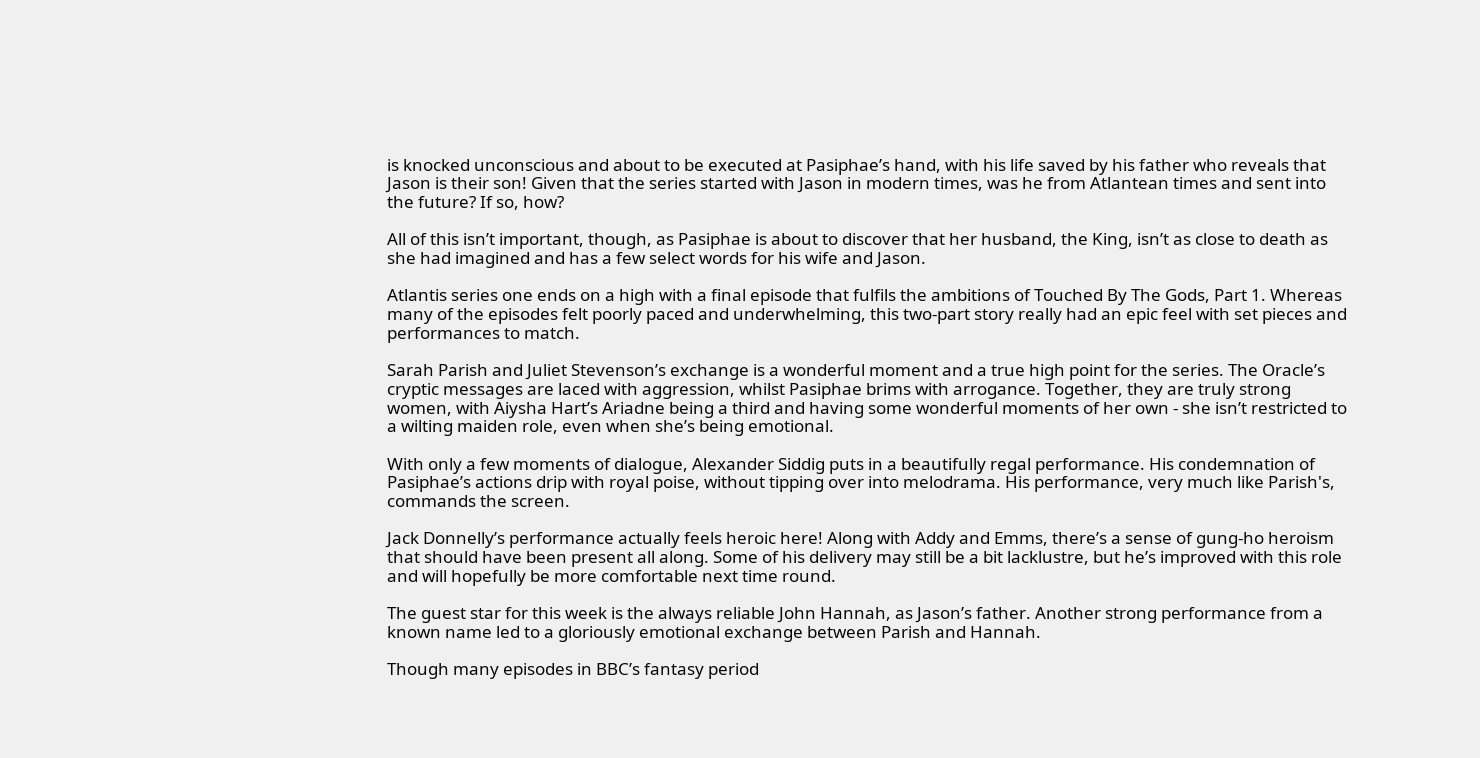is knocked unconscious and about to be executed at Pasiphae’s hand, with his life saved by his father who reveals that Jason is their son! Given that the series started with Jason in modern times, was he from Atlantean times and sent into the future? If so, how?

All of this isn’t important, though, as Pasiphae is about to discover that her husband, the King, isn’t as close to death as she had imagined and has a few select words for his wife and Jason.

Atlantis series one ends on a high with a final episode that fulfils the ambitions of Touched By The Gods, Part 1. Whereas many of the episodes felt poorly paced and underwhelming, this two-part story really had an epic feel with set pieces and performances to match.

Sarah Parish and Juliet Stevenson’s exchange is a wonderful moment and a true high point for the series. The Oracle’s cryptic messages are laced with aggression, whilst Pasiphae brims with arrogance. Together, they are truly strong women, with Aiysha Hart’s Ariadne being a third and having some wonderful moments of her own - she isn’t restricted to a wilting maiden role, even when she’s being emotional.

With only a few moments of dialogue, Alexander Siddig puts in a beautifully regal performance. His condemnation of Pasiphae’s actions drip with royal poise, without tipping over into melodrama. His performance, very much like Parish's, commands the screen.

Jack Donnelly’s performance actually feels heroic here! Along with Addy and Emms, there’s a sense of gung-ho heroism that should have been present all along. Some of his delivery may still be a bit lacklustre, but he’s improved with this role and will hopefully be more comfortable next time round.

The guest star for this week is the always reliable John Hannah, as Jason’s father. Another strong performance from a known name led to a gloriously emotional exchange between Parish and Hannah.

Though many episodes in BBC’s fantasy period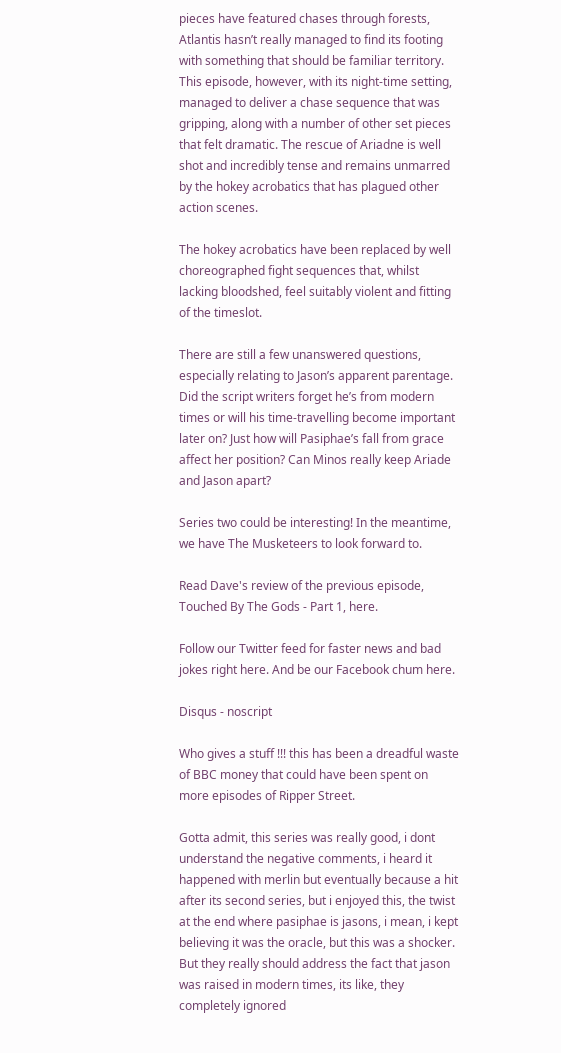pieces have featured chases through forests, Atlantis hasn’t really managed to find its footing with something that should be familiar territory. This episode, however, with its night-time setting, managed to deliver a chase sequence that was gripping, along with a number of other set pieces that felt dramatic. The rescue of Ariadne is well shot and incredibly tense and remains unmarred by the hokey acrobatics that has plagued other action scenes.

The hokey acrobatics have been replaced by well choreographed fight sequences that, whilst lacking bloodshed, feel suitably violent and fitting of the timeslot.

There are still a few unanswered questions, especially relating to Jason’s apparent parentage. Did the script writers forget he’s from modern times or will his time-travelling become important later on? Just how will Pasiphae’s fall from grace affect her position? Can Minos really keep Ariade and Jason apart?

Series two could be interesting! In the meantime, we have The Musketeers to look forward to.

Read Dave's review of the previous episode, Touched By The Gods - Part 1, here.

Follow our Twitter feed for faster news and bad jokes right here. And be our Facebook chum here.

Disqus - noscript

Who gives a stuff !!! this has been a dreadful waste of BBC money that could have been spent on more episodes of Ripper Street.

Gotta admit, this series was really good, i dont understand the negative comments, i heard it happened with merlin but eventually because a hit after its second series, but i enjoyed this, the twist at the end where pasiphae is jasons, i mean, i kept believing it was the oracle, but this was a shocker. But they really should address the fact that jason was raised in modern times, its like, they completely ignored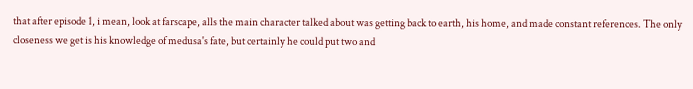that after episode 1, i mean, look at farscape, alls the main character talked about was getting back to earth, his home, and made constant references. The only closeness we get is his knowledge of medusa's fate, but certainly he could put two and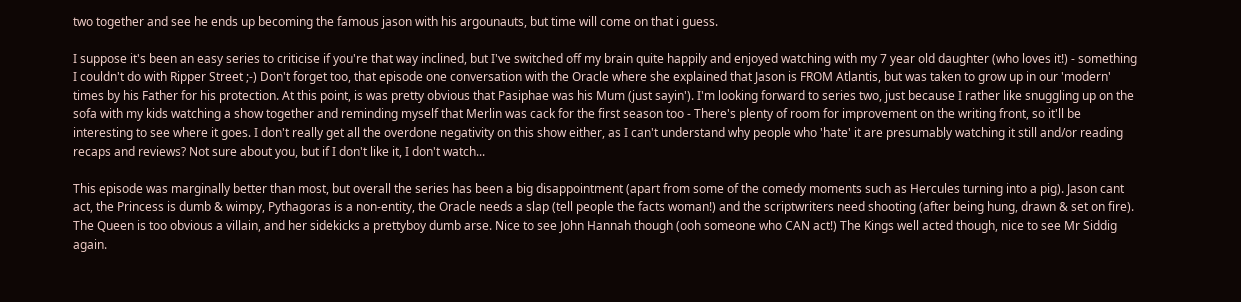two together and see he ends up becoming the famous jason with his argounauts, but time will come on that i guess.

I suppose it's been an easy series to criticise if you're that way inclined, but I've switched off my brain quite happily and enjoyed watching with my 7 year old daughter (who loves it!) - something I couldn't do with Ripper Street ;-) Don't forget too, that episode one conversation with the Oracle where she explained that Jason is FROM Atlantis, but was taken to grow up in our 'modern' times by his Father for his protection. At this point, is was pretty obvious that Pasiphae was his Mum (just sayin'). I'm looking forward to series two, just because I rather like snuggling up on the sofa with my kids watching a show together and reminding myself that Merlin was cack for the first season too - There's plenty of room for improvement on the writing front, so it'll be interesting to see where it goes. I don't really get all the overdone negativity on this show either, as I can't understand why people who 'hate' it are presumably watching it still and/or reading recaps and reviews? Not sure about you, but if I don't like it, I don't watch...

This episode was marginally better than most, but overall the series has been a big disappointment (apart from some of the comedy moments such as Hercules turning into a pig). Jason cant act, the Princess is dumb & wimpy, Pythagoras is a non-entity, the Oracle needs a slap (tell people the facts woman!) and the scriptwriters need shooting (after being hung, drawn & set on fire). The Queen is too obvious a villain, and her sidekicks a prettyboy dumb arse. Nice to see John Hannah though (ooh someone who CAN act!) The Kings well acted though, nice to see Mr Siddig again.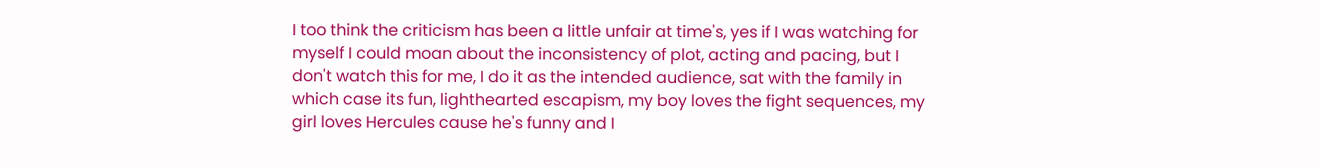I too think the criticism has been a little unfair at time's, yes if I was watching for myself I could moan about the inconsistency of plot, acting and pacing, but I don't watch this for me, I do it as the intended audience, sat with the family in which case its fun, lighthearted escapism, my boy loves the fight sequences, my girl loves Hercules cause he's funny and I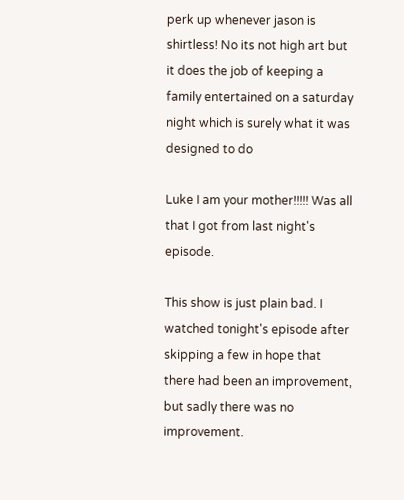perk up whenever jason is shirtless! No its not high art but it does the job of keeping a family entertained on a saturday night which is surely what it was designed to do

Luke I am your mother!!!!! Was all that I got from last night's episode.

This show is just plain bad. I watched tonight's episode after skipping a few in hope that there had been an improvement, but sadly there was no improvement.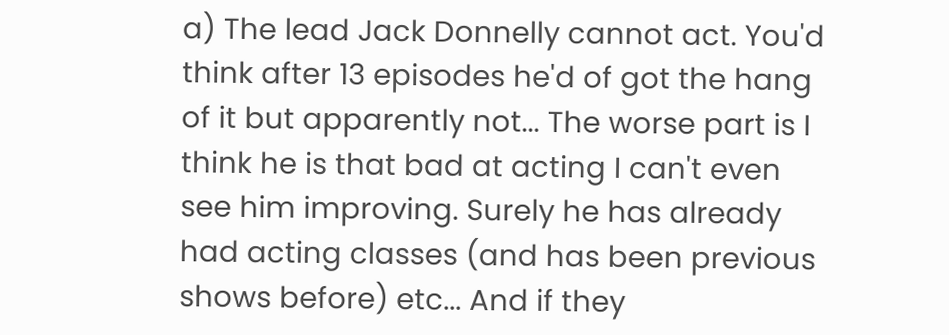a) The lead Jack Donnelly cannot act. You'd think after 13 episodes he'd of got the hang of it but apparently not... The worse part is I think he is that bad at acting I can't even see him improving. Surely he has already had acting classes (and has been previous shows before) etc... And if they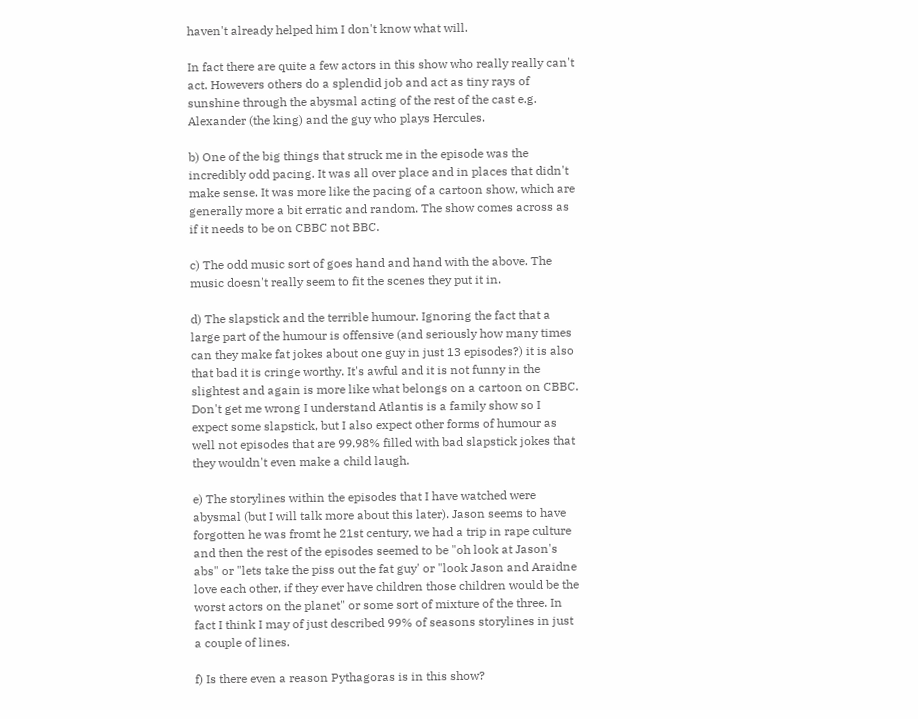haven't already helped him I don't know what will.

In fact there are quite a few actors in this show who really really can't act. Howevers others do a splendid job and act as tiny rays of sunshine through the abysmal acting of the rest of the cast e.g. Alexander (the king) and the guy who plays Hercules.

b) One of the big things that struck me in the episode was the incredibly odd pacing. It was all over place and in places that didn't make sense. It was more like the pacing of a cartoon show, which are generally more a bit erratic and random. The show comes across as if it needs to be on CBBC not BBC.

c) The odd music sort of goes hand and hand with the above. The music doesn't really seem to fit the scenes they put it in.

d) The slapstick and the terrible humour. Ignoring the fact that a large part of the humour is offensive (and seriously how many times can they make fat jokes about one guy in just 13 episodes?) it is also that bad it is cringe worthy. It's awful and it is not funny in the slightest and again is more like what belongs on a cartoon on CBBC. Don't get me wrong I understand Atlantis is a family show so I expect some slapstick, but I also expect other forms of humour as well not episodes that are 99.98% filled with bad slapstick jokes that they wouldn't even make a child laugh.

e) The storylines within the episodes that I have watched were abysmal (but I will talk more about this later). Jason seems to have forgotten he was fromt he 21st century, we had a trip in rape culture and then the rest of the episodes seemed to be "oh look at Jason's abs" or "lets take the piss out the fat guy' or "look Jason and Araidne love each other, if they ever have children those children would be the worst actors on the planet" or some sort of mixture of the three. In fact I think I may of just described 99% of seasons storylines in just a couple of lines.

f) Is there even a reason Pythagoras is in this show?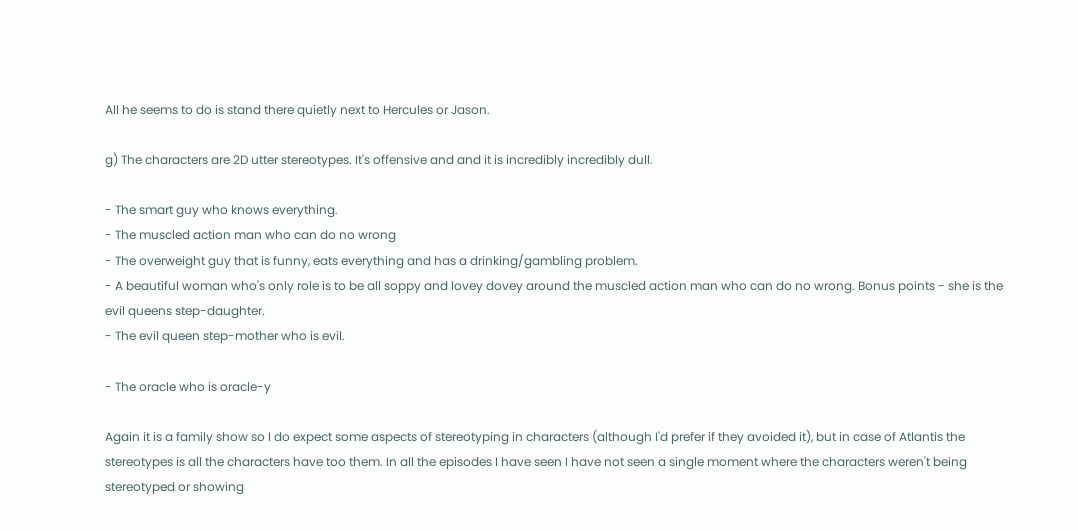All he seems to do is stand there quietly next to Hercules or Jason.

g) The characters are 2D utter stereotypes. It's offensive and and it is incredibly incredibly dull.

- The smart guy who knows everything.
- The muscled action man who can do no wrong
- The overweight guy that is funny, eats everything and has a drinking/gambling problem.
- A beautiful woman who's only role is to be all soppy and lovey dovey around the muscled action man who can do no wrong. Bonus points - she is the evil queens step-daughter.
- The evil queen step-mother who is evil.

- The oracle who is oracle-y

Again it is a family show so I do expect some aspects of stereotyping in characters (although I'd prefer if they avoided it), but in case of Atlantis the stereotypes is all the characters have too them. In all the episodes I have seen I have not seen a single moment where the characters weren't being stereotyped or showing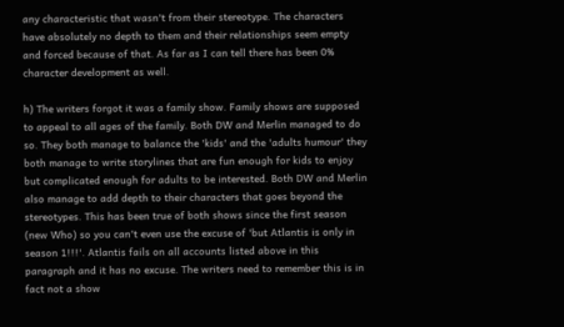any characteristic that wasn't from their stereotype. The characters have absolutely no depth to them and their relationships seem empty and forced because of that. As far as I can tell there has been 0% character development as well.

h) The writers forgot it was a family show. Family shows are supposed to appeal to all ages of the family. Both DW and Merlin managed to do so. They both manage to balance the 'kids' and the 'adults humour' they both manage to write storylines that are fun enough for kids to enjoy but complicated enough for adults to be interested. Both DW and Merlin also manage to add depth to their characters that goes beyond the stereotypes. This has been true of both shows since the first season (new Who) so you can't even use the excuse of 'but Atlantis is only in season 1!!!'. Atlantis fails on all accounts listed above in this paragraph and it has no excuse. The writers need to remember this is in fact not a show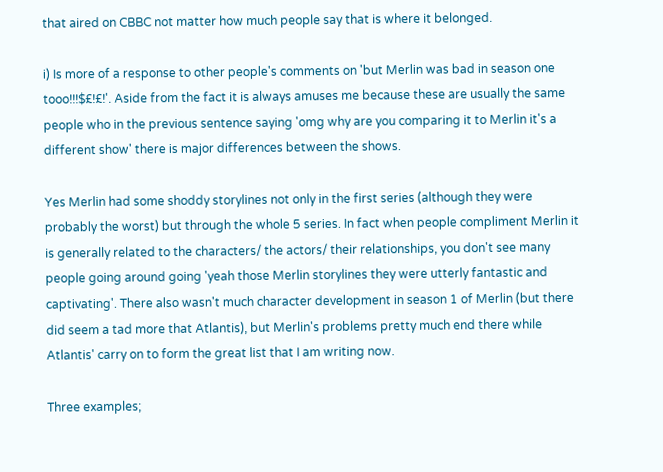that aired on CBBC not matter how much people say that is where it belonged.

i) Is more of a response to other people's comments on 'but Merlin was bad in season one tooo!!!$£!£!'. Aside from the fact it is always amuses me because these are usually the same people who in the previous sentence saying 'omg why are you comparing it to Merlin it's a different show' there is major differences between the shows.

Yes Merlin had some shoddy storylines not only in the first series (although they were probably the worst) but through the whole 5 series. In fact when people compliment Merlin it is generally related to the characters/ the actors/ their relationships, you don't see many people going around going 'yeah those Merlin storylines they were utterly fantastic and captivating'. There also wasn't much character development in season 1 of Merlin (but there did seem a tad more that Atlantis), but Merlin's problems pretty much end there while Atlantis' carry on to form the great list that I am writing now.

Three examples;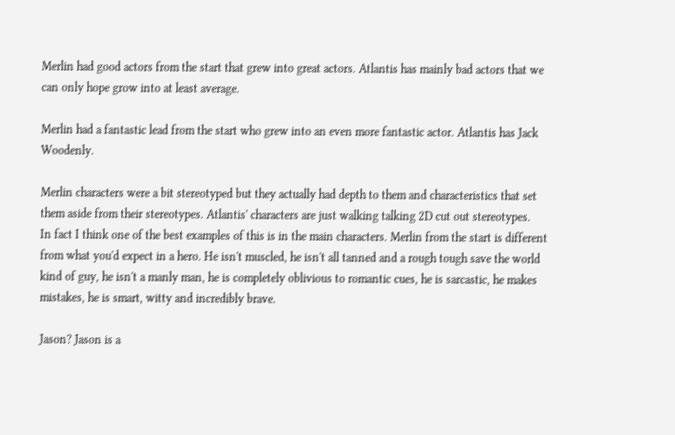Merlin had good actors from the start that grew into great actors. Atlantis has mainly bad actors that we can only hope grow into at least average.

Merlin had a fantastic lead from the start who grew into an even more fantastic actor. Atlantis has Jack Woodenly.

Merlin characters were a bit stereotyped but they actually had depth to them and characteristics that set them aside from their stereotypes. Atlantis' characters are just walking talking 2D cut out stereotypes.
In fact I think one of the best examples of this is in the main characters. Merlin from the start is different from what you'd expect in a hero. He isn't muscled, he isn't all tanned and a rough tough save the world kind of guy, he isn't a manly man, he is completely oblivious to romantic cues, he is sarcastic, he makes mistakes, he is smart, witty and incredibly brave.

Jason? Jason is a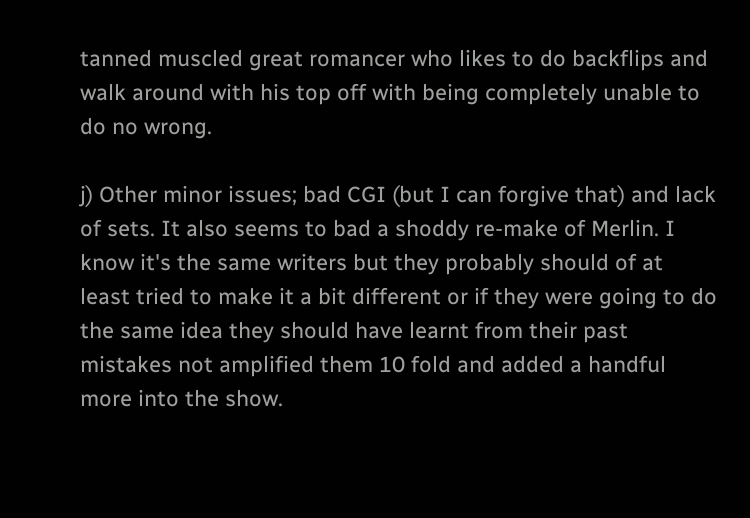tanned muscled great romancer who likes to do backflips and walk around with his top off with being completely unable to do no wrong.

j) Other minor issues; bad CGI (but I can forgive that) and lack of sets. It also seems to bad a shoddy re-make of Merlin. I know it's the same writers but they probably should of at least tried to make it a bit different or if they were going to do the same idea they should have learnt from their past mistakes not amplified them 10 fold and added a handful more into the show.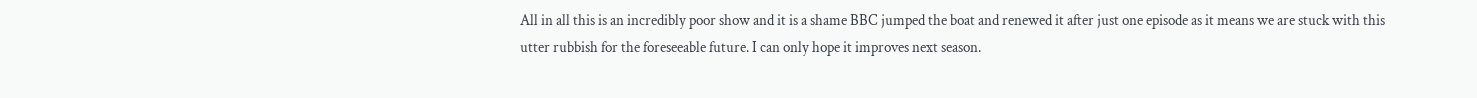All in all this is an incredibly poor show and it is a shame BBC jumped the boat and renewed it after just one episode as it means we are stuck with this utter rubbish for the foreseeable future. I can only hope it improves next season.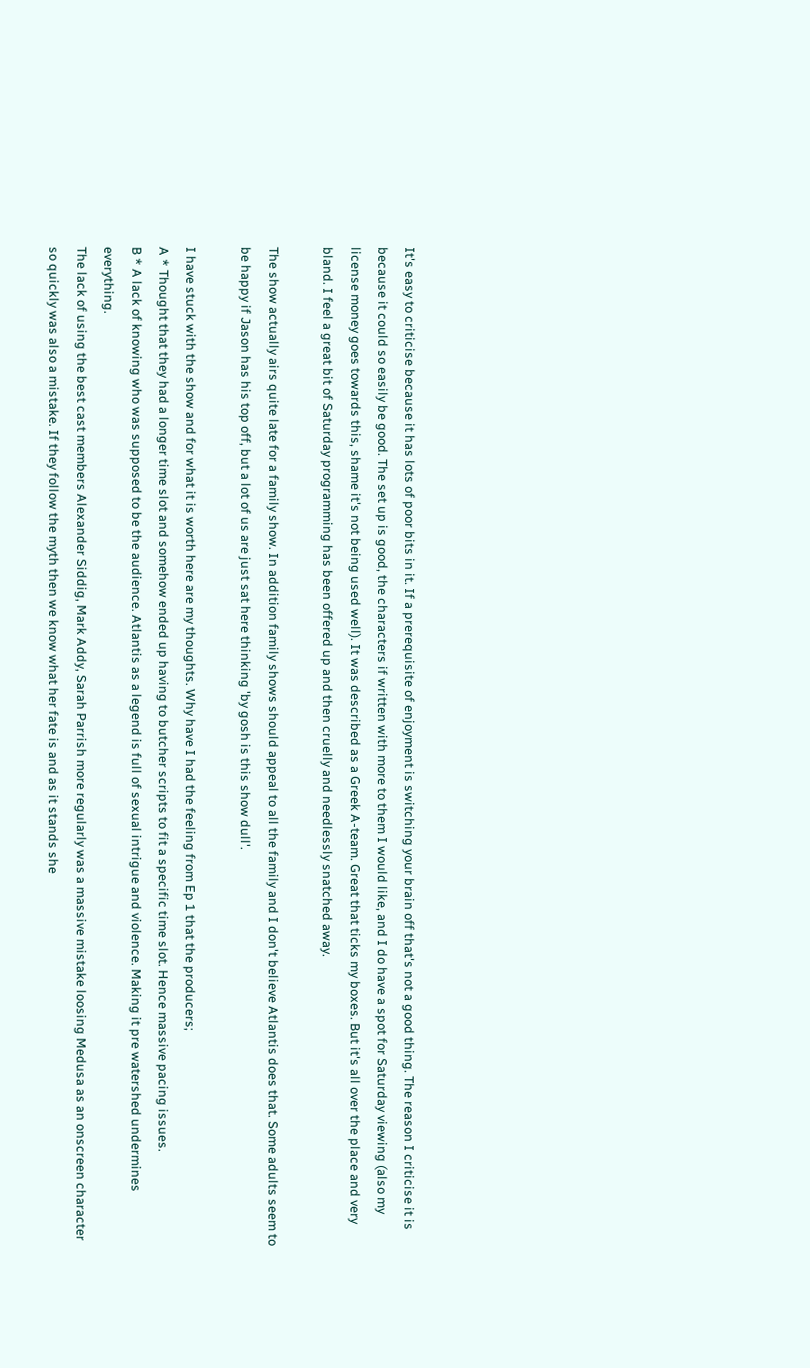It's easy to criticise because it has lots of poor bits in it. If a prerequisite of enjoyment is switching your brain off that's not a good thing. The reason I criticise it is because it could so easily be good. The set up is good, the characters if written with more to them I would like, and I do have a spot for Saturday viewing (also my license money goes towards this, shame it's not being used well). It was described as a Greek A-team. Great that ticks my boxes. But it's all over the place and very bland. I feel a great bit of Saturday programming has been offered up and then cruelly and needlessly snatched away.

The show actually airs quite late for a family show. In addition family shows should appeal to all the family and I don't believe Atlantis does that. Some adults seem to be happy if Jason has his top off, but a lot of us are just sat here thinking 'by gosh is this show dull'.

I have stuck with the show and for what it is worth here are my thoughts. Why have I had the feeling from Ep 1 that the producers;
A * Thought that they had a longer time slot and somehow ended up having to butcher scripts to fit a specific time slot. Hence massive pacing issues.
B * A lack of knowing who was supposed to be the audience. Atlantis as a legend is full of sexual intrigue and violence. Making it pre watershed undermines everything.
The lack of using the best cast members Alexander Siddig, Mark Addy, Sarah Parrish more regularly was a massive mistake loosing Medusa as an onscreen character so quickly was also a mistake. If they follow the myth then we know what her fate is and as it stands she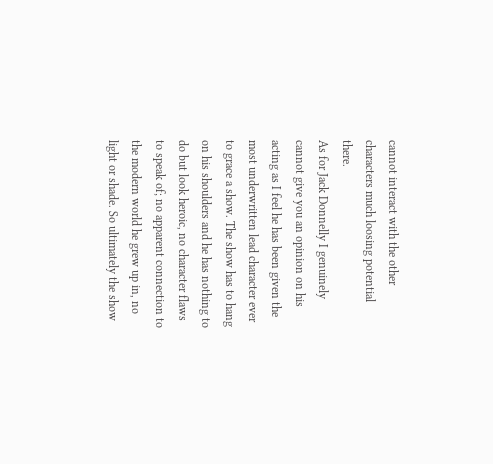cannot interact with the other characters much loosing potential there.
As for Jack Donnelly I genuinely cannot give you an opinion on his acting as I feel he has been given the most underwritten lead character ever to grace a show. The show has to hang on his shoulders and he has nothing to do but look heroic, no character flaws to speak of; no apparent connection to the modern world he grew up in, no light or shade. So ultimately the show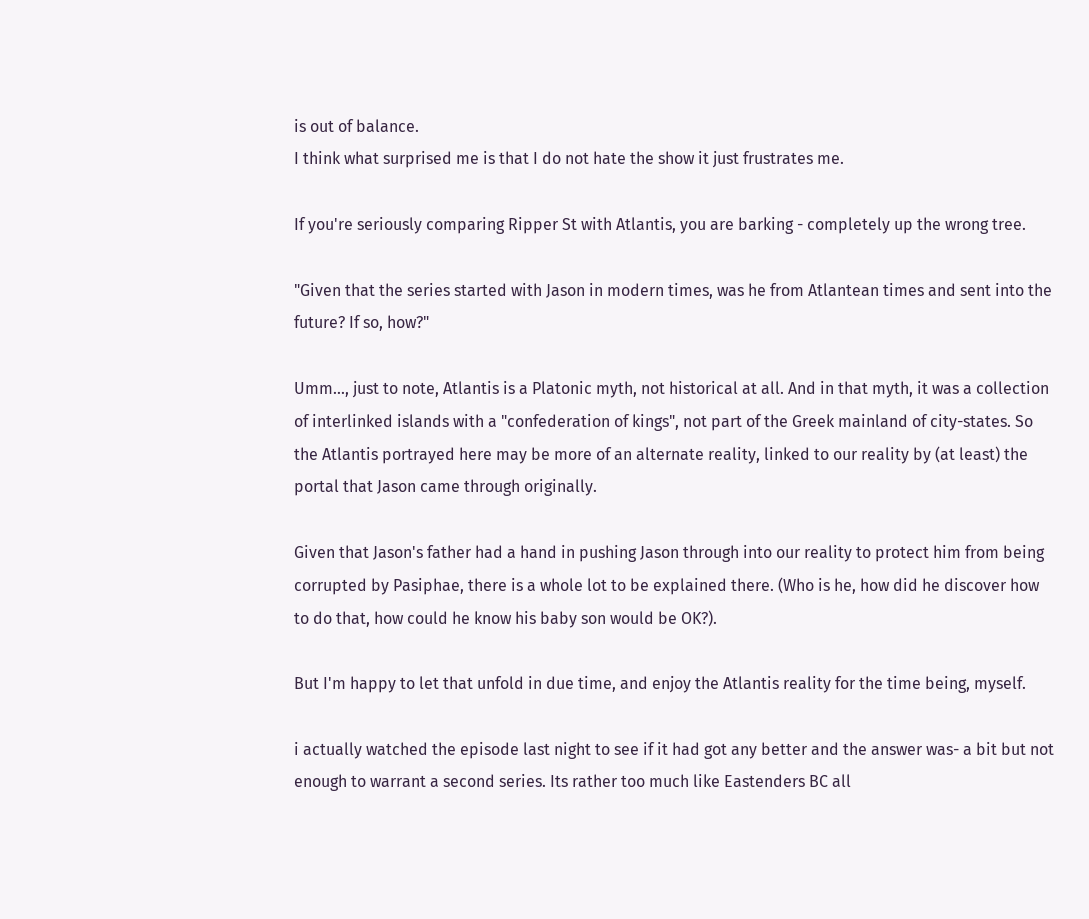is out of balance.
I think what surprised me is that I do not hate the show it just frustrates me.

If you're seriously comparing Ripper St with Atlantis, you are barking - completely up the wrong tree.

"Given that the series started with Jason in modern times, was he from Atlantean times and sent into the future? If so, how?"

Umm..., just to note, Atlantis is a Platonic myth, not historical at all. And in that myth, it was a collection of interlinked islands with a "confederation of kings", not part of the Greek mainland of city-states. So the Atlantis portrayed here may be more of an alternate reality, linked to our reality by (at least) the portal that Jason came through originally.

Given that Jason's father had a hand in pushing Jason through into our reality to protect him from being corrupted by Pasiphae, there is a whole lot to be explained there. (Who is he, how did he discover how to do that, how could he know his baby son would be OK?).

But I'm happy to let that unfold in due time, and enjoy the Atlantis reality for the time being, myself.

i actually watched the episode last night to see if it had got any better and the answer was- a bit but not enough to warrant a second series. Its rather too much like Eastenders BC all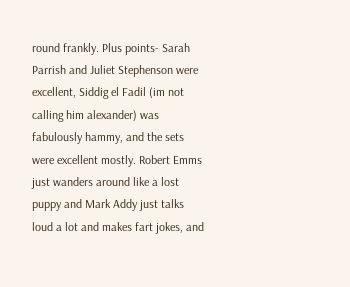round frankly. Plus points- Sarah Parrish and Juliet Stephenson were excellent, Siddig el Fadil (im not calling him alexander) was fabulously hammy, and the sets were excellent mostly. Robert Emms just wanders around like a lost puppy and Mark Addy just talks loud a lot and makes fart jokes, and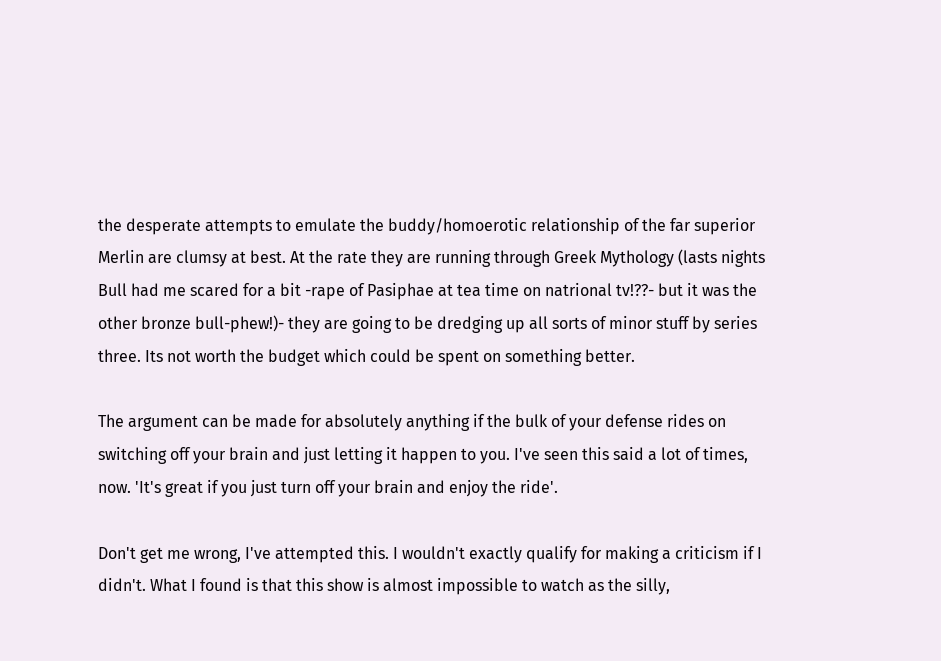the desperate attempts to emulate the buddy/homoerotic relationship of the far superior Merlin are clumsy at best. At the rate they are running through Greek Mythology (lasts nights Bull had me scared for a bit -rape of Pasiphae at tea time on natrional tv!??- but it was the other bronze bull-phew!)- they are going to be dredging up all sorts of minor stuff by series three. Its not worth the budget which could be spent on something better.

The argument can be made for absolutely anything if the bulk of your defense rides on switching off your brain and just letting it happen to you. I've seen this said a lot of times, now. 'It's great if you just turn off your brain and enjoy the ride'.

Don't get me wrong, I've attempted this. I wouldn't exactly qualify for making a criticism if I didn't. What I found is that this show is almost impossible to watch as the silly,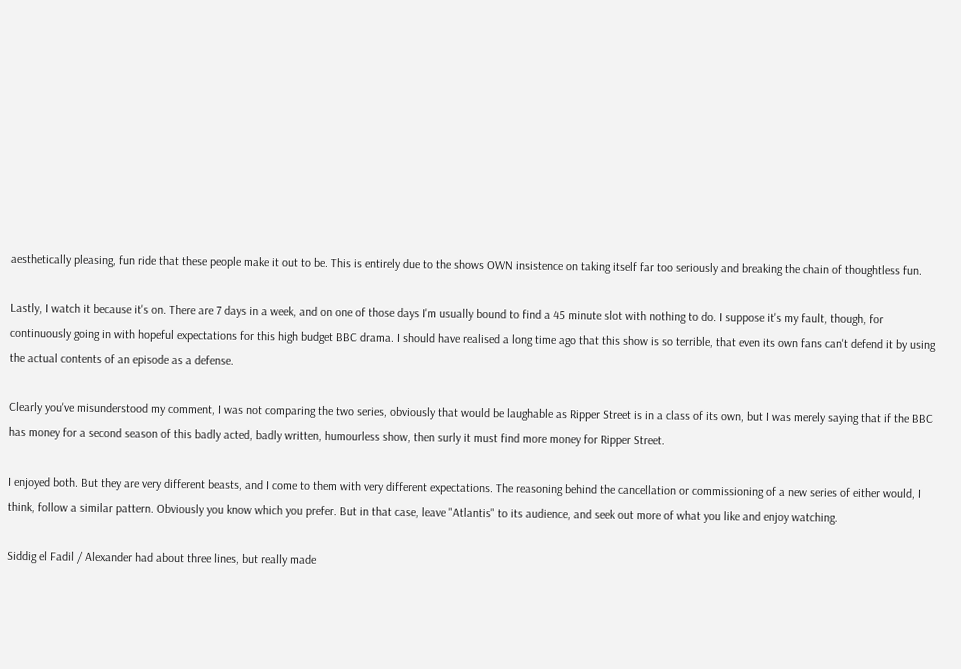aesthetically pleasing, fun ride that these people make it out to be. This is entirely due to the shows OWN insistence on taking itself far too seriously and breaking the chain of thoughtless fun.

Lastly, I watch it because it's on. There are 7 days in a week, and on one of those days I'm usually bound to find a 45 minute slot with nothing to do. I suppose it's my fault, though, for continuously going in with hopeful expectations for this high budget BBC drama. I should have realised a long time ago that this show is so terrible, that even its own fans can't defend it by using the actual contents of an episode as a defense.

Clearly you've misunderstood my comment, I was not comparing the two series, obviously that would be laughable as Ripper Street is in a class of its own, but I was merely saying that if the BBC has money for a second season of this badly acted, badly written, humourless show, then surly it must find more money for Ripper Street.

I enjoyed both. But they are very different beasts, and I come to them with very different expectations. The reasoning behind the cancellation or commissioning of a new series of either would, I think, follow a similar pattern. Obviously you know which you prefer. But in that case, leave "Atlantis" to its audience, and seek out more of what you like and enjoy watching.

Siddig el Fadil / Alexander had about three lines, but really made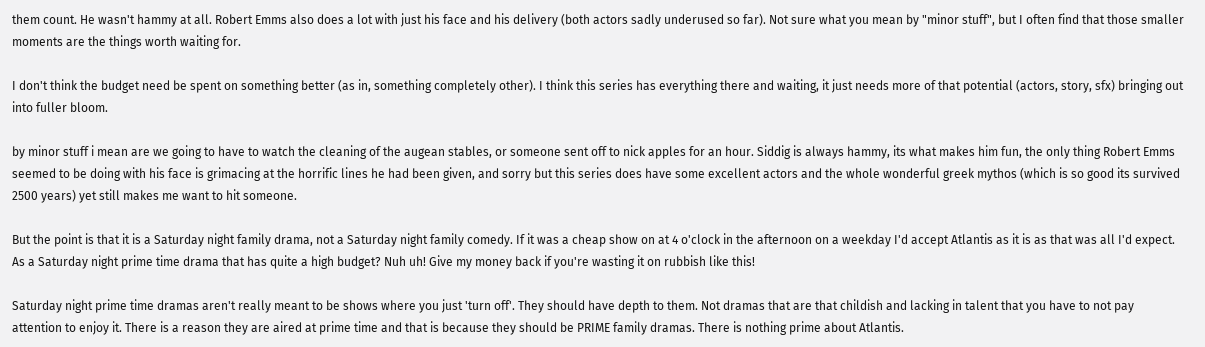them count. He wasn't hammy at all. Robert Emms also does a lot with just his face and his delivery (both actors sadly underused so far). Not sure what you mean by "minor stuff", but I often find that those smaller moments are the things worth waiting for.

I don't think the budget need be spent on something better (as in, something completely other). I think this series has everything there and waiting, it just needs more of that potential (actors, story, sfx) bringing out into fuller bloom.

by minor stuff i mean are we going to have to watch the cleaning of the augean stables, or someone sent off to nick apples for an hour. Siddig is always hammy, its what makes him fun, the only thing Robert Emms seemed to be doing with his face is grimacing at the horrific lines he had been given, and sorry but this series does have some excellent actors and the whole wonderful greek mythos (which is so good its survived 2500 years) yet still makes me want to hit someone.

But the point is that it is a Saturday night family drama, not a Saturday night family comedy. If it was a cheap show on at 4 o'clock in the afternoon on a weekday I'd accept Atlantis as it is as that was all I'd expect. As a Saturday night prime time drama that has quite a high budget? Nuh uh! Give my money back if you're wasting it on rubbish like this!

Saturday night prime time dramas aren't really meant to be shows where you just 'turn off'. They should have depth to them. Not dramas that are that childish and lacking in talent that you have to not pay attention to enjoy it. There is a reason they are aired at prime time and that is because they should be PRIME family dramas. There is nothing prime about Atlantis.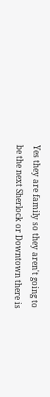Yes they are family so they aren't going to be the next Sherlock or Downtown there is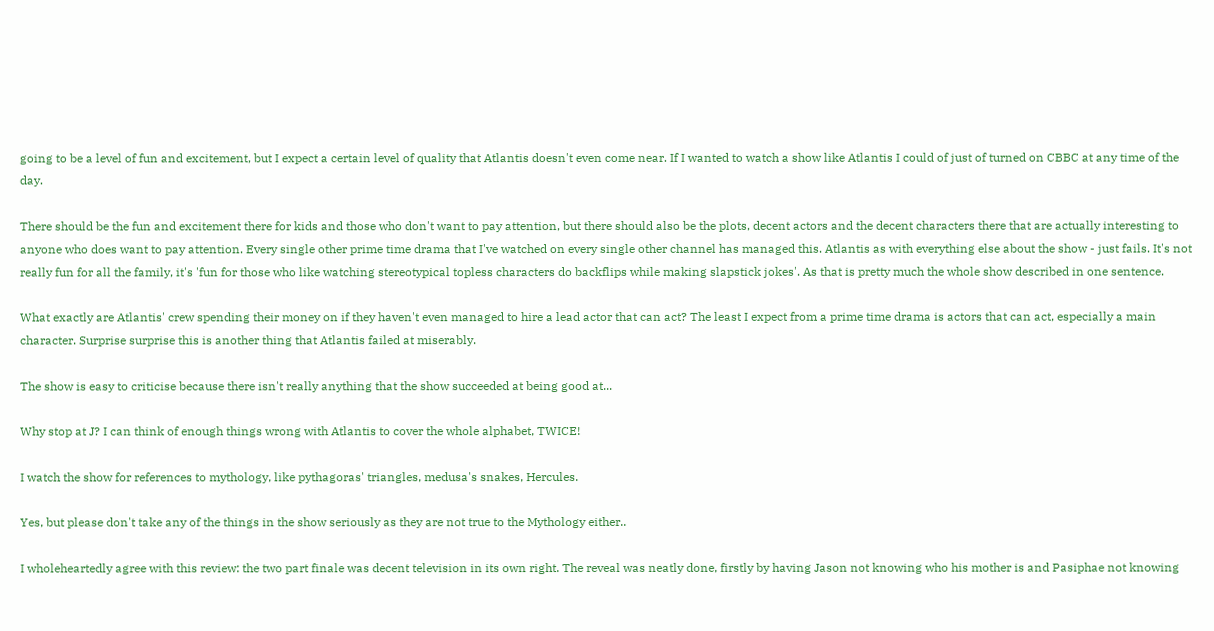going to be a level of fun and excitement, but I expect a certain level of quality that Atlantis doesn't even come near. If I wanted to watch a show like Atlantis I could of just of turned on CBBC at any time of the day.

There should be the fun and excitement there for kids and those who don't want to pay attention, but there should also be the plots, decent actors and the decent characters there that are actually interesting to anyone who does want to pay attention. Every single other prime time drama that I've watched on every single other channel has managed this. Atlantis as with everything else about the show - just fails. It's not really fun for all the family, it's 'fun for those who like watching stereotypical topless characters do backflips while making slapstick jokes'. As that is pretty much the whole show described in one sentence.

What exactly are Atlantis' crew spending their money on if they haven't even managed to hire a lead actor that can act? The least I expect from a prime time drama is actors that can act, especially a main character. Surprise surprise this is another thing that Atlantis failed at miserably.

The show is easy to criticise because there isn't really anything that the show succeeded at being good at...

Why stop at J? I can think of enough things wrong with Atlantis to cover the whole alphabet, TWICE!

I watch the show for references to mythology, like pythagoras' triangles, medusa's snakes, Hercules.

Yes, but please don't take any of the things in the show seriously as they are not true to the Mythology either..

I wholeheartedly agree with this review: the two part finale was decent television in its own right. The reveal was neatly done, firstly by having Jason not knowing who his mother is and Pasiphae not knowing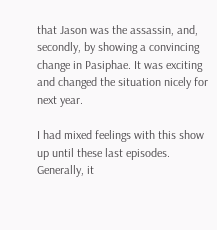that Jason was the assassin, and, secondly, by showing a convincing change in Pasiphae. It was exciting and changed the situation nicely for next year.

I had mixed feelings with this show up until these last episodes. Generally, it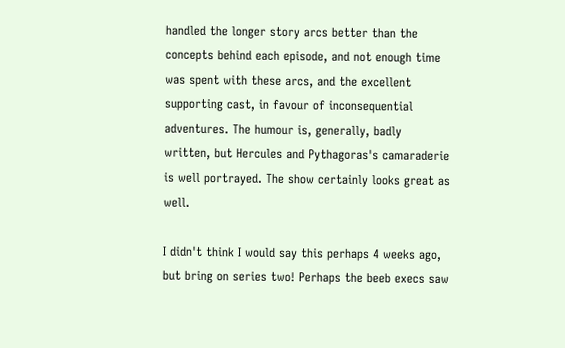handled the longer story arcs better than the concepts behind each episode, and not enough time was spent with these arcs, and the excellent supporting cast, in favour of inconsequential adventures. The humour is, generally, badly written, but Hercules and Pythagoras's camaraderie is well portrayed. The show certainly looks great as well.

I didn't think I would say this perhaps 4 weeks ago, but bring on series two! Perhaps the beeb execs saw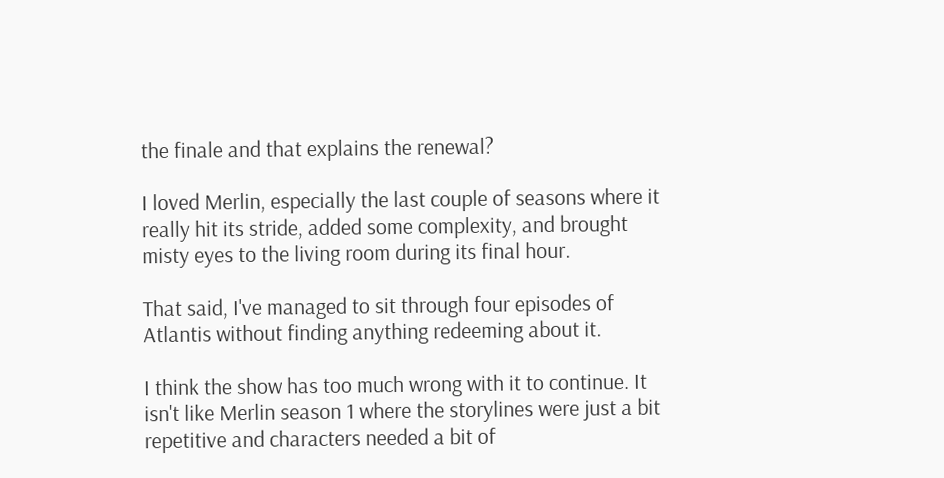the finale and that explains the renewal?

I loved Merlin, especially the last couple of seasons where it really hit its stride, added some complexity, and brought misty eyes to the living room during its final hour.

That said, I've managed to sit through four episodes of Atlantis without finding anything redeeming about it.

I think the show has too much wrong with it to continue. It isn't like Merlin season 1 where the storylines were just a bit repetitive and characters needed a bit of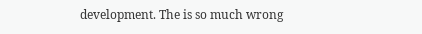development. The is so much wrong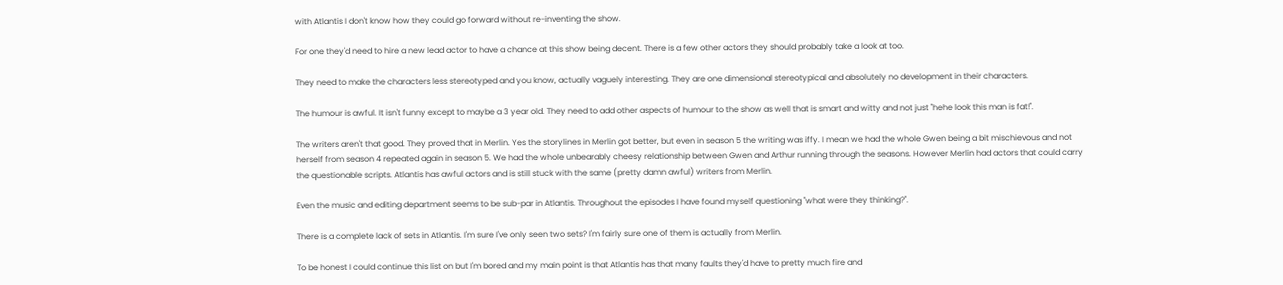with Atlantis I don't know how they could go forward without re-inventing the show.

For one they'd need to hire a new lead actor to have a chance at this show being decent. There is a few other actors they should probably take a look at too.

They need to make the characters less stereotyped and you know, actually vaguely interesting. They are one dimensional stereotypical and absolutely no development in their characters.

The humour is awful. It isn't funny except to maybe a 3 year old. They need to add other aspects of humour to the show as well that is smart and witty and not just "hehe look this man is fat!".

The writers aren't that good. They proved that in Merlin. Yes the storylines in Merlin got better, but even in season 5 the writing was iffy. I mean we had the whole Gwen being a bit mischievous and not herself from season 4 repeated again in season 5. We had the whole unbearably cheesy relationship between Gwen and Arthur running through the seasons. However Merlin had actors that could carry the questionable scripts. Atlantis has awful actors and is still stuck with the same (pretty damn awful) writers from Merlin.

Even the music and editing department seems to be sub-par in Atlantis. Throughout the episodes I have found myself questioning "what were they thinking?".

There is a complete lack of sets in Atlantis. I'm sure I've only seen two sets? I'm fairly sure one of them is actually from Merlin.

To be honest I could continue this list on but I'm bored and my main point is that Atlantis has that many faults they'd have to pretty much fire and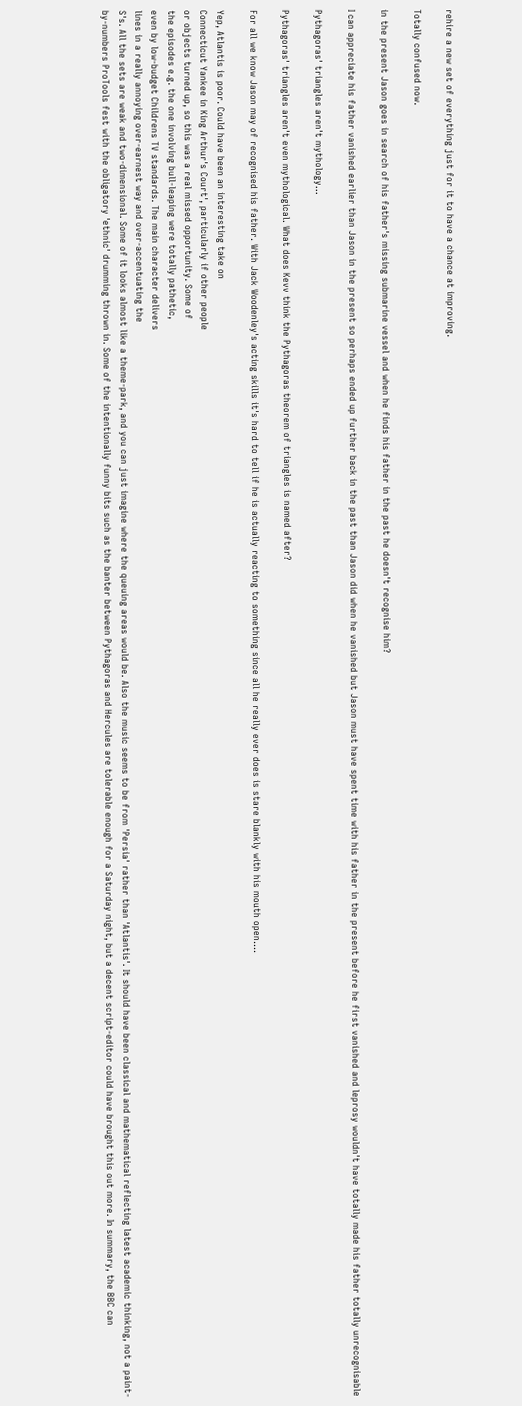rehire a new set of everything just for it to have a chance at improving.

Totally confused now.

in the present Jason goes in search of his father's missing submarine vessel and when he finds his father in the past he doesn't recognise him?

I can appreciate his father vanished earlier than Jason in the present so perhaps ended up further back in the past than Jason did when he vanished but Jason must have spent time with his father in the present before he first vanished and leprosy wouldn't have totally made his father totally unrecognisable

Pythagoras' triangles aren't mythology...

Pythagoras' triangles aren't even mythological. What does Kevv think the Pythagoras theorem of triangles is named after?

For all we know Jason may of recognised his father. With Jack Woodenley's acting skills it's hard to tell if he is actually reacting to something since all he really ever does is stare blankly with his mouth open....

Yep, Atlantis is poor. Could have been an interesting take on
Connecticut Yankee in King Arthur's Court', particularly if other people
or objects turned up, so this was a real missed opportunity. Some of
the episodes e.g. the one involving bull-leaping were totally pathetic,
even by low-budget Childrens TV standards. The main character delivers
lines in a really annoying over-earnest way and over-accentuating the
S's. All the sets are weak and two-dimensional. Some of it looks almost like a theme-park, and you can just imagine where the queuing areas would be. Also the music seems to be from 'Persia' rather than 'Atlantis'. It should have been classical and mathematical reflecting latest academic thinking, not a paint-by-numbers ProTools fest with the obligatory 'ethnic' drumming thrown in. Some of the intentionally funny bits such as the banter between Pythagoras and Hercules are tolerable enough for a Saturday night, but a decent script-editor could have brought this out more. In summary, the BBC can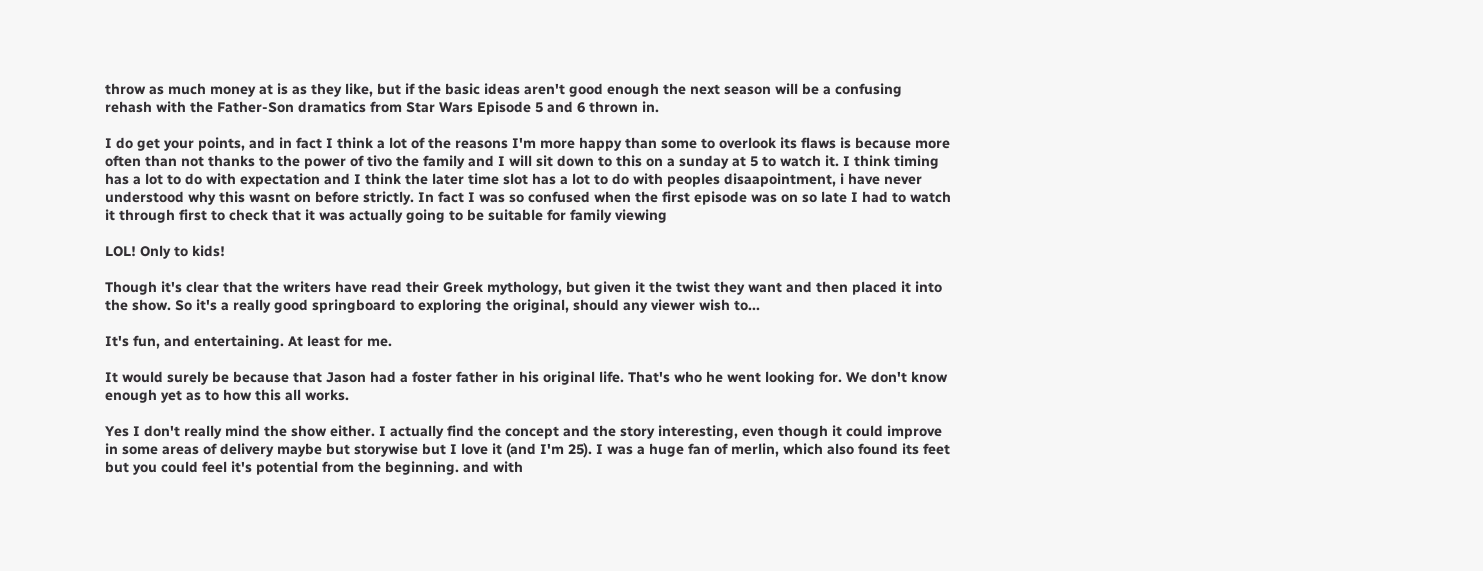throw as much money at is as they like, but if the basic ideas aren't good enough the next season will be a confusing rehash with the Father-Son dramatics from Star Wars Episode 5 and 6 thrown in.

I do get your points, and in fact I think a lot of the reasons I'm more happy than some to overlook its flaws is because more often than not thanks to the power of tivo the family and I will sit down to this on a sunday at 5 to watch it. I think timing has a lot to do with expectation and I think the later time slot has a lot to do with peoples disaapointment, i have never understood why this wasnt on before strictly. In fact I was so confused when the first episode was on so late I had to watch it through first to check that it was actually going to be suitable for family viewing

LOL! Only to kids!

Though it's clear that the writers have read their Greek mythology, but given it the twist they want and then placed it into the show. So it's a really good springboard to exploring the original, should any viewer wish to...

It's fun, and entertaining. At least for me.

It would surely be because that Jason had a foster father in his original life. That's who he went looking for. We don't know enough yet as to how this all works.

Yes I don't really mind the show either. I actually find the concept and the story interesting, even though it could improve in some areas of delivery maybe but storywise but I love it (and I'm 25). I was a huge fan of merlin, which also found its feet but you could feel it's potential from the beginning. and with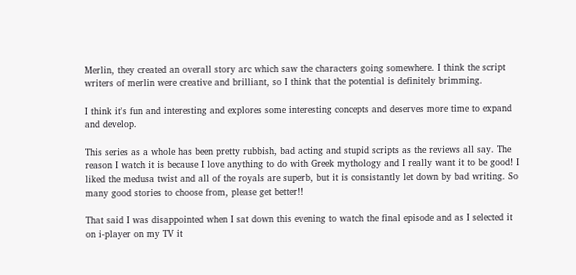Merlin, they created an overall story arc which saw the characters going somewhere. I think the script writers of merlin were creative and brilliant, so I think that the potential is definitely brimming.

I think it's fun and interesting and explores some interesting concepts and deserves more time to expand and develop.

This series as a whole has been pretty rubbish, bad acting and stupid scripts as the reviews all say. The reason I watch it is because I love anything to do with Greek mythology and I really want it to be good! I liked the medusa twist and all of the royals are superb, but it is consistantly let down by bad writing. So many good stories to choose from, please get better!!

That said I was disappointed when I sat down this evening to watch the final episode and as I selected it on i-player on my TV it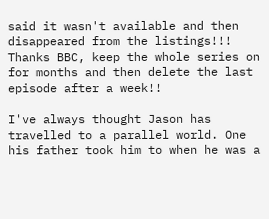said it wasn't available and then disappeared from the listings!!! Thanks BBC, keep the whole series on for months and then delete the last episode after a week!!

I've always thought Jason has travelled to a parallel world. One his father took him to when he was a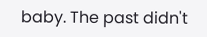baby. The past didn't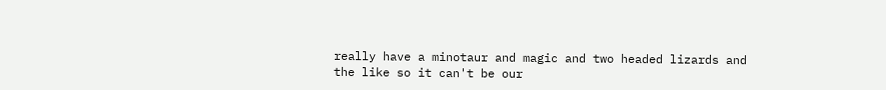really have a minotaur and magic and two headed lizards and the like so it can't be our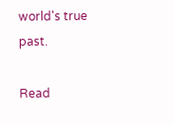world's true past.

Read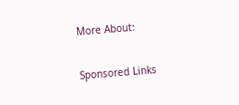More About:

Sponsored Links